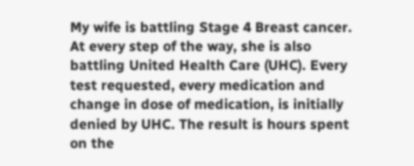My wife is battling Stage 4 Breast cancer. At every step of the way, she is also battling United Health Care (UHC). Every test requested, every medication and change in dose of medication, is initially denied by UHC. The result is hours spent on the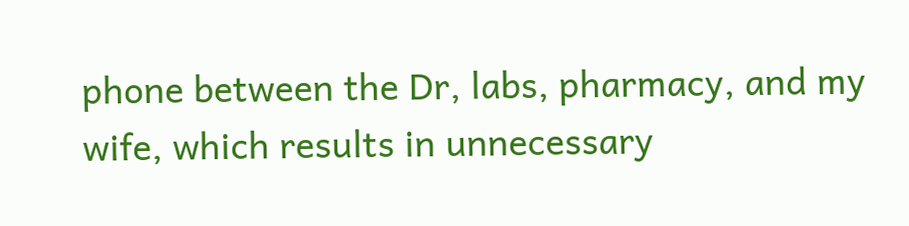phone between the Dr, labs, pharmacy, and my wife, which results in unnecessary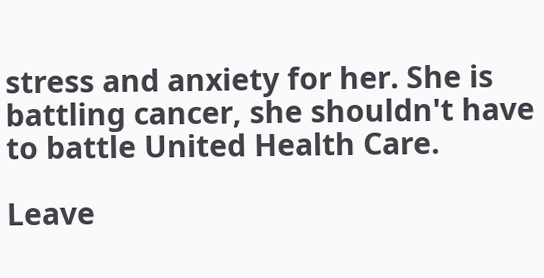stress and anxiety for her. She is battling cancer, she shouldn't have to battle United Health Care.

Leave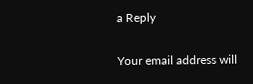a Reply

Your email address will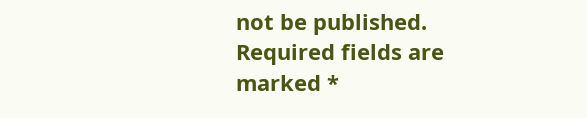not be published. Required fields are marked *